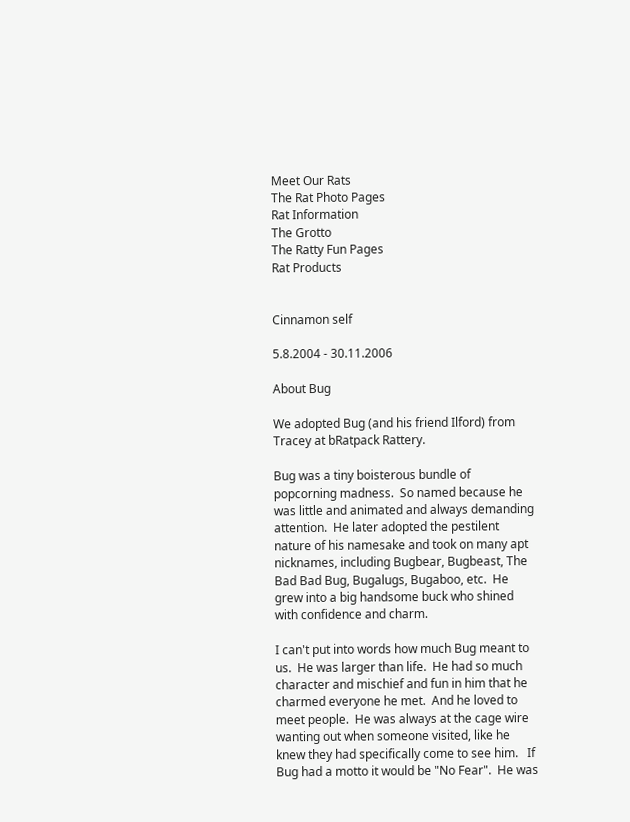Meet Our Rats
The Rat Photo Pages
Rat Information
The Grotto
The Ratty Fun Pages
Rat Products


Cinnamon self

5.8.2004 - 30.11.2006

About Bug

We adopted Bug (and his friend Ilford) from Tracey at bRatpack Rattery.

Bug was a tiny boisterous bundle of popcorning madness.  So named because he was little and animated and always demanding attention.  He later adopted the pestilent nature of his namesake and took on many apt nicknames, including Bugbear, Bugbeast, The Bad Bad Bug, Bugalugs, Bugaboo, etc.  He grew into a big handsome buck who shined with confidence and charm.

I can't put into words how much Bug meant to us.  He was larger than life.  He had so much character and mischief and fun in him that he charmed everyone he met.  And he loved to meet people.  He was always at the cage wire wanting out when someone visited, like he knew they had specifically come to see him.   If Bug had a motto it would be "No Fear".  He was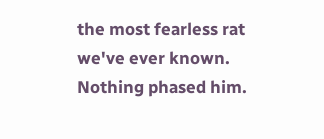the most fearless rat we've ever known.  Nothing phased him.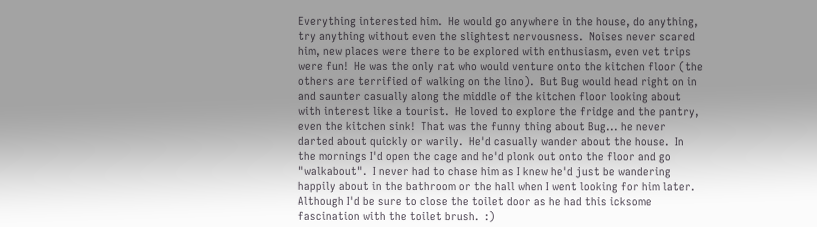Everything interested him.  He would go anywhere in the house, do anything, try anything without even the slightest nervousness.  Noises never scared him, new places were there to be explored with enthusiasm, even vet trips were fun!  He was the only rat who would venture onto the kitchen floor (the others are terrified of walking on the lino).  But Bug would head right on in and saunter casually along the middle of the kitchen floor looking about with interest like a tourist.  He loved to explore the fridge and the pantry, even the kitchen sink!  That was the funny thing about Bug... he never darted about quickly or warily.  He'd casually wander about the house.  In the mornings I'd open the cage and he'd plonk out onto the floor and go "walkabout".  I never had to chase him as I knew he'd just be wandering happily about in the bathroom or the hall when I went looking for him later.  Although I'd be sure to close the toilet door as he had this icksome fascination with the toilet brush.  :)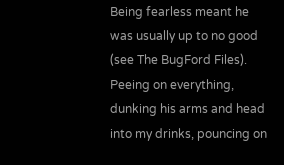Being fearless meant he was usually up to no good (see The BugFord Files).  Peeing on everything, dunking his arms and head into my drinks, pouncing on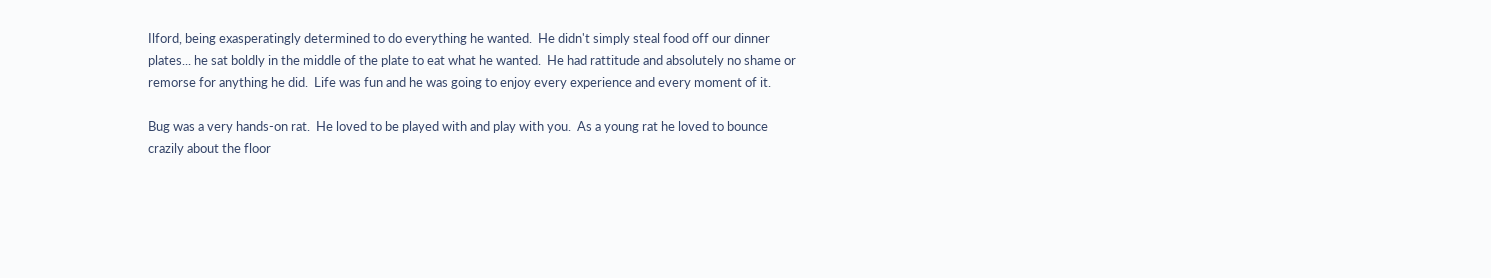Ilford, being exasperatingly determined to do everything he wanted.  He didn't simply steal food off our dinner plates... he sat boldly in the middle of the plate to eat what he wanted.  He had rattitude and absolutely no shame or remorse for anything he did.  Life was fun and he was going to enjoy every experience and every moment of it.

Bug was a very hands-on rat.  He loved to be played with and play with you.  As a young rat he loved to bounce crazily about the floor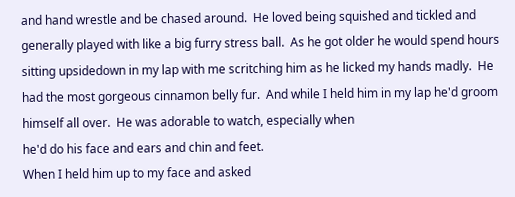and hand wrestle and be chased around.  He loved being squished and tickled and generally played with like a big furry stress ball.  As he got older he would spend hours sitting upsidedown in my lap with me scritching him as he licked my hands madly.  He had the most gorgeous cinnamon belly fur.  And while I held him in my lap he'd groom himself all over.  He was adorable to watch, especially when
he'd do his face and ears and chin and feet.
When I held him up to my face and asked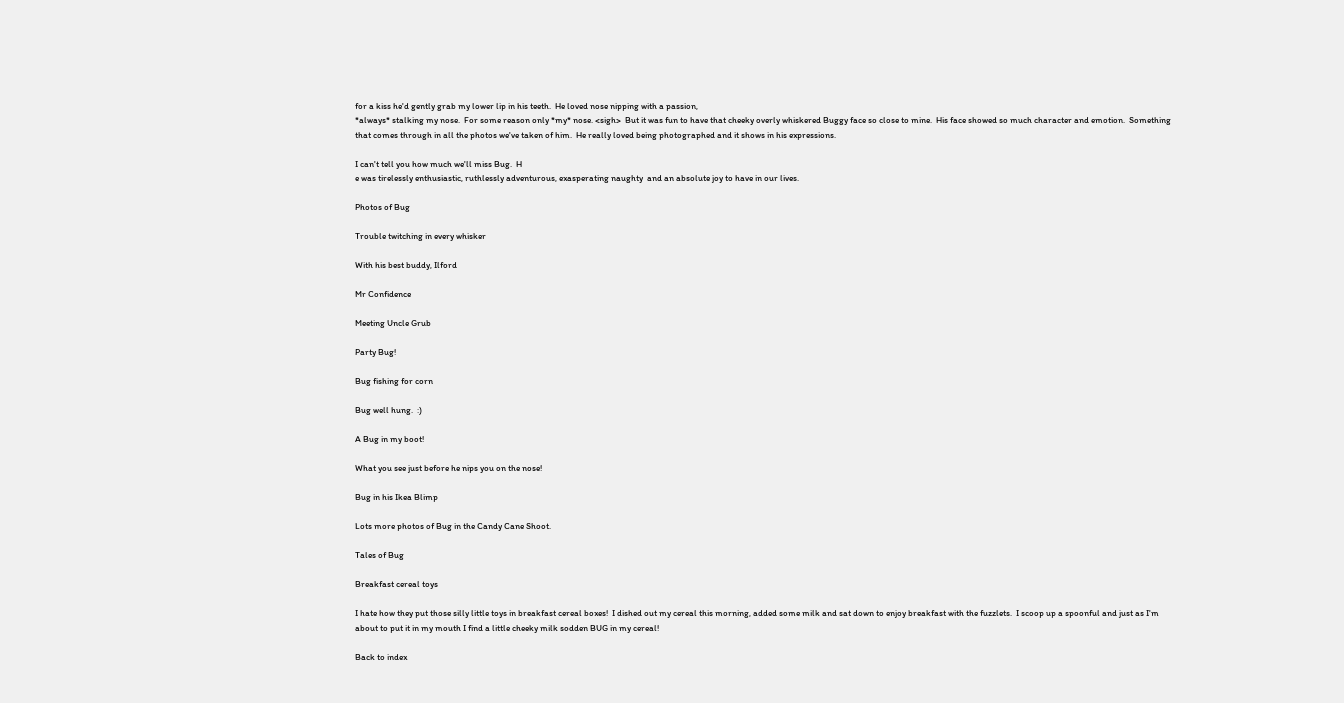for a kiss he'd gently grab my lower lip in his teeth.  He loved nose nipping with a passion,
*always* stalking my nose.  For some reason only *my* nose. <sigh>  But it was fun to have that cheeky overly whiskered Buggy face so close to mine.  His face showed so much character and emotion.  Something that comes through in all the photos we've taken of him.  He really loved being photographed and it shows in his expressions.

I can't tell you how much we'll miss Bug.  H
e was tirelessly enthusiastic, ruthlessly adventurous, exasperating naughty  and an absolute joy to have in our lives.

Photos of Bug

Trouble twitching in every whisker

With his best buddy, Ilford

Mr Confidence

Meeting Uncle Grub

Party Bug!

Bug fishing for corn

Bug well hung.  :)

A Bug in my boot!

What you see just before he nips you on the nose!

Bug in his Ikea Blimp

Lots more photos of Bug in the Candy Cane Shoot.

Tales of Bug

Breakfast cereal toys

I hate how they put those silly little toys in breakfast cereal boxes!  I dished out my cereal this morning, added some milk and sat down to enjoy breakfast with the fuzzlets.  I scoop up a spoonful and just as I'm about to put it in my mouth I find a little cheeky milk sodden BUG in my cereal!

Back to index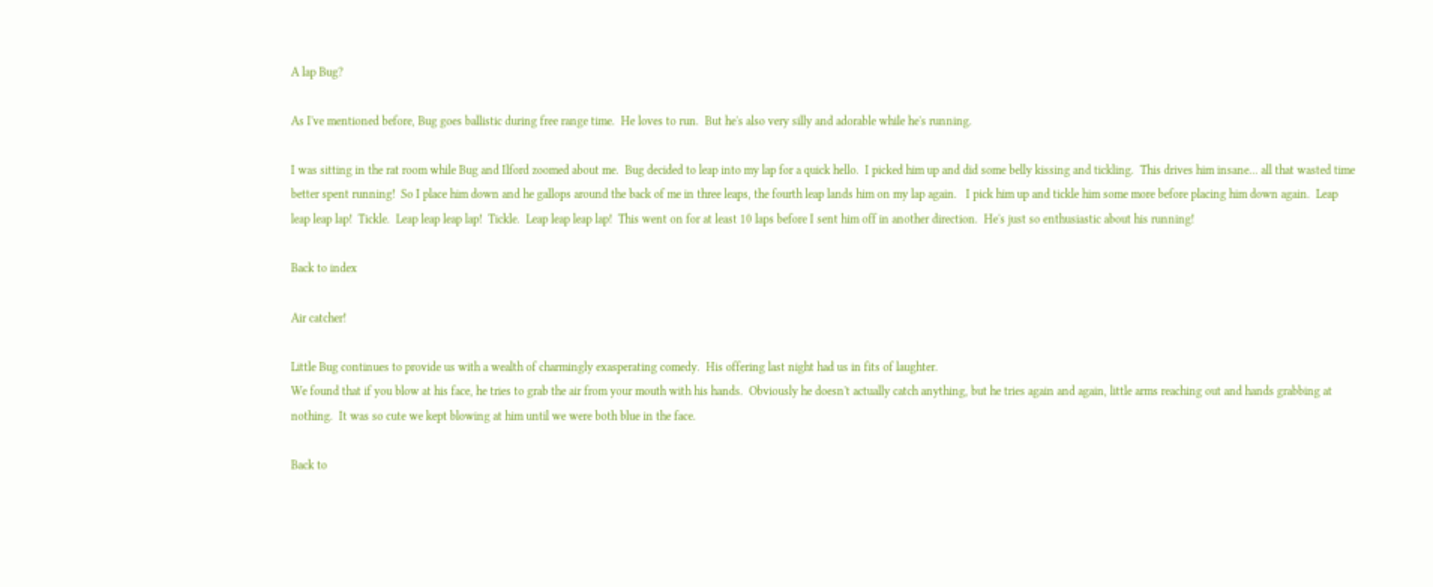A lap Bug?

As I've mentioned before, Bug goes ballistic during free range time.  He loves to run.  But he's also very silly and adorable while he's running.

I was sitting in the rat room while Bug and Ilford zoomed about me.  Bug decided to leap into my lap for a quick hello.  I picked him up and did some belly kissing and tickling.  This drives him insane... all that wasted time better spent running!  So I place him down and he gallops around the back of me in three leaps, the fourth leap lands him on my lap again.   I pick him up and tickle him some more before placing him down again.  Leap leap leap lap!  Tickle.  Leap leap leap lap!  Tickle.  Leap leap leap lap!  This went on for at least 10 laps before I sent him off in another direction.  He's just so enthusiastic about his running!

Back to index

Air catcher!

Little Bug continues to provide us with a wealth of charmingly exasperating comedy.  His offering last night had us in fits of laughter.
We found that if you blow at his face, he tries to grab the air from your mouth with his hands.  Obviously he doesn't actually catch anything, but he tries again and again, little arms reaching out and hands grabbing at nothing.  It was so cute we kept blowing at him until we were both blue in the face.

Back to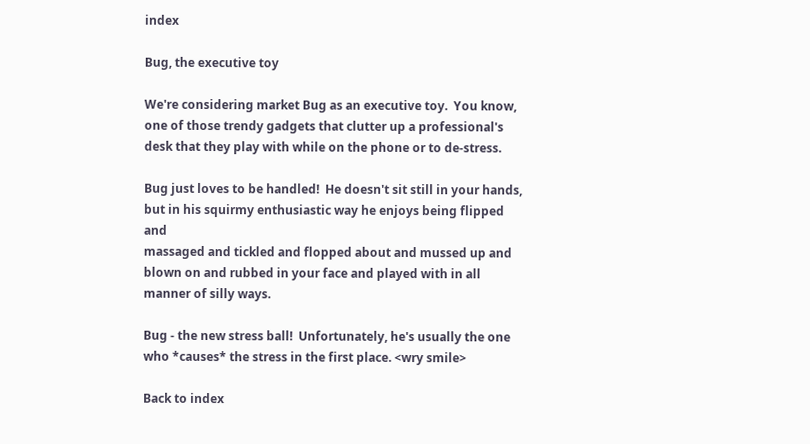index

Bug, the executive toy

We're considering market Bug as an executive toy.  You know, one of those trendy gadgets that clutter up a professional's desk that they play with while on the phone or to de-stress.

Bug just loves to be handled!  He doesn't sit still in your hands, but in his squirmy enthusiastic way he enjoys being flipped and
massaged and tickled and flopped about and mussed up and blown on and rubbed in your face and played with in all manner of silly ways.

Bug - the new stress ball!  Unfortunately, he's usually the one who *causes* the stress in the first place. <wry smile>

Back to index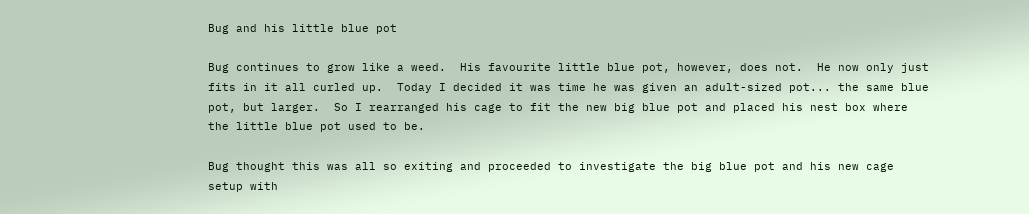Bug and his little blue pot

Bug continues to grow like a weed.  His favourite little blue pot, however, does not.  He now only just fits in it all curled up.  Today I decided it was time he was given an adult-sized pot... the same blue pot, but larger.  So I rearranged his cage to fit the new big blue pot and placed his nest box where the little blue pot used to be.

Bug thought this was all so exiting and proceeded to investigate the big blue pot and his new cage setup with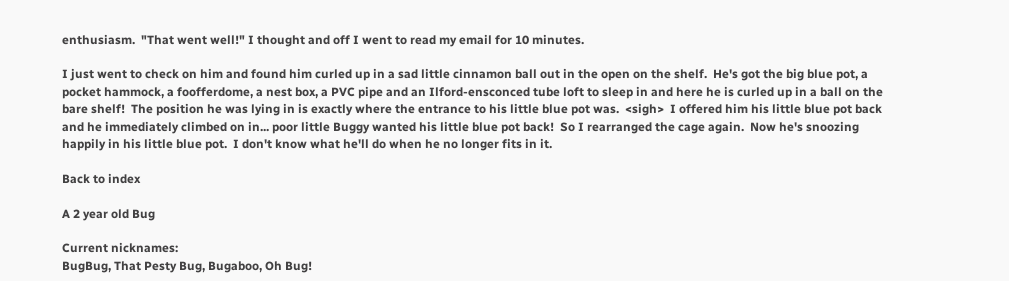enthusiasm.  "That went well!" I thought and off I went to read my email for 10 minutes.

I just went to check on him and found him curled up in a sad little cinnamon ball out in the open on the shelf.  He's got the big blue pot, a pocket hammock, a foofferdome, a nest box, a PVC pipe and an Ilford-ensconced tube loft to sleep in and here he is curled up in a ball on the bare shelf!  The position he was lying in is exactly where the entrance to his little blue pot was.  <sigh>  I offered him his little blue pot back and he immediately climbed on in... poor little Buggy wanted his little blue pot back!  So I rearranged the cage again.  Now he's snoozing happily in his little blue pot.  I don't know what he'll do when he no longer fits in it.

Back to index

A 2 year old Bug

Current nicknames:
BugBug, That Pesty Bug, Bugaboo, Oh Bug!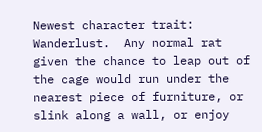Newest character trait:
Wanderlust.  Any normal rat given the chance to leap out of the cage would run under the nearest piece of furniture, or slink along a wall, or enjoy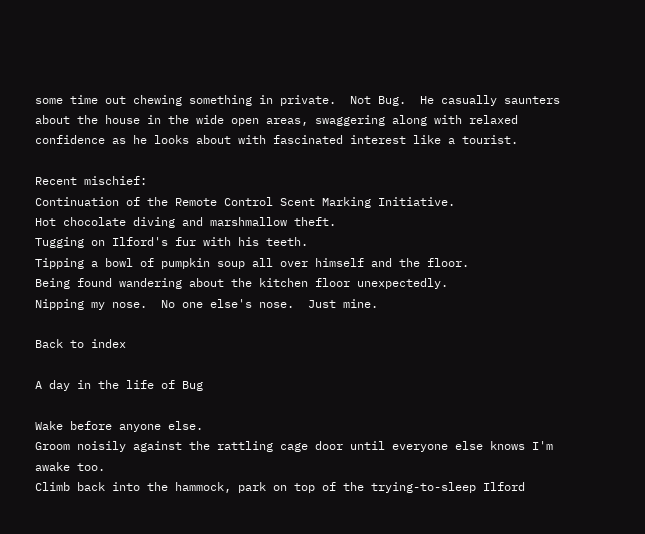some time out chewing something in private.  Not Bug.  He casually saunters about the house in the wide open areas, swaggering along with relaxed confidence as he looks about with fascinated interest like a tourist.

Recent mischief:
Continuation of the Remote Control Scent Marking Initiative.
Hot chocolate diving and marshmallow theft.
Tugging on Ilford's fur with his teeth.
Tipping a bowl of pumpkin soup all over himself and the floor.
Being found wandering about the kitchen floor unexpectedly.
Nipping my nose.  No one else's nose.  Just mine.

Back to index

A day in the life of Bug

Wake before anyone else.
Groom noisily against the rattling cage door until everyone else knows I'm awake too.
Climb back into the hammock, park on top of the trying-to-sleep Ilford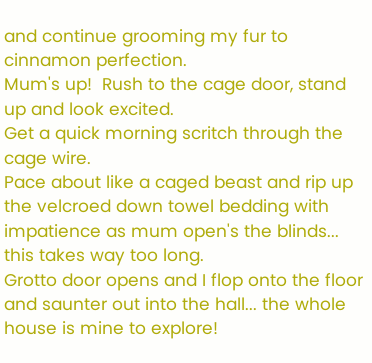and continue grooming my fur to cinnamon perfection.
Mum's up!  Rush to the cage door, stand up and look excited.
Get a quick morning scritch through the cage wire.
Pace about like a caged beast and rip up the velcroed down towel bedding with impatience as mum open's the blinds... this takes way too long.
Grotto door opens and I flop onto the floor and saunter out into the hall... the whole house is mine to explore!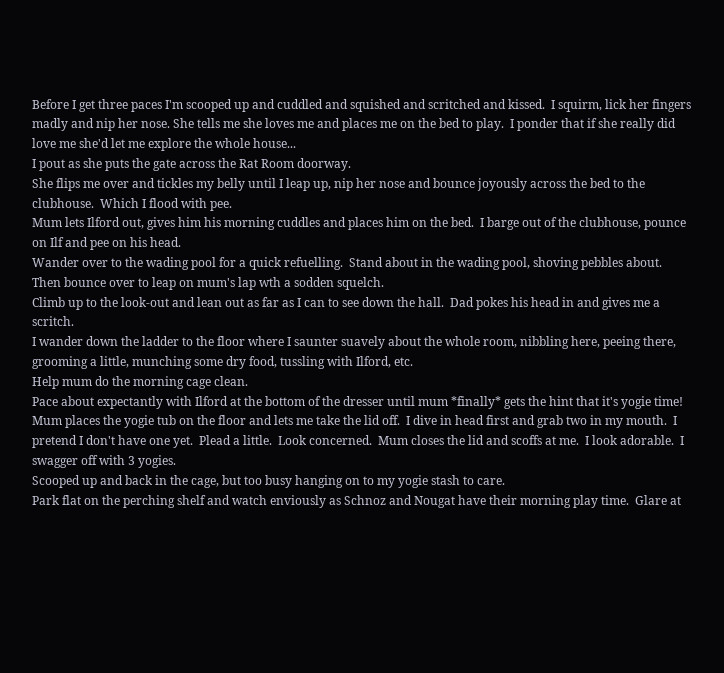Before I get three paces I'm scooped up and cuddled and squished and scritched and kissed.  I squirm, lick her fingers madly and nip her nose. She tells me she loves me and places me on the bed to play.  I ponder that if she really did love me she'd let me explore the whole house...
I pout as she puts the gate across the Rat Room doorway.
She flips me over and tickles my belly until I leap up, nip her nose and bounce joyously across the bed to the clubhouse.  Which I flood with pee.
Mum lets Ilford out, gives him his morning cuddles and places him on the bed.  I barge out of the clubhouse, pounce on Ilf and pee on his head.
Wander over to the wading pool for a quick refuelling.  Stand about in the wading pool, shoving pebbles about.  Then bounce over to leap on mum's lap wth a sodden squelch.
Climb up to the look-out and lean out as far as I can to see down the hall.  Dad pokes his head in and gives me a scritch.
I wander down the ladder to the floor where I saunter suavely about the whole room, nibbling here, peeing there, grooming a little, munching some dry food, tussling with Ilford, etc.
Help mum do the morning cage clean.
Pace about expectantly with Ilford at the bottom of the dresser until mum *finally* gets the hint that it's yogie time!
Mum places the yogie tub on the floor and lets me take the lid off.  I dive in head first and grab two in my mouth.  I pretend I don't have one yet.  Plead a little.  Look concerned.  Mum closes the lid and scoffs at me.  I look adorable.  I swagger off with 3 yogies.
Scooped up and back in the cage, but too busy hanging on to my yogie stash to care.
Park flat on the perching shelf and watch enviously as Schnoz and Nougat have their morning play time.  Glare at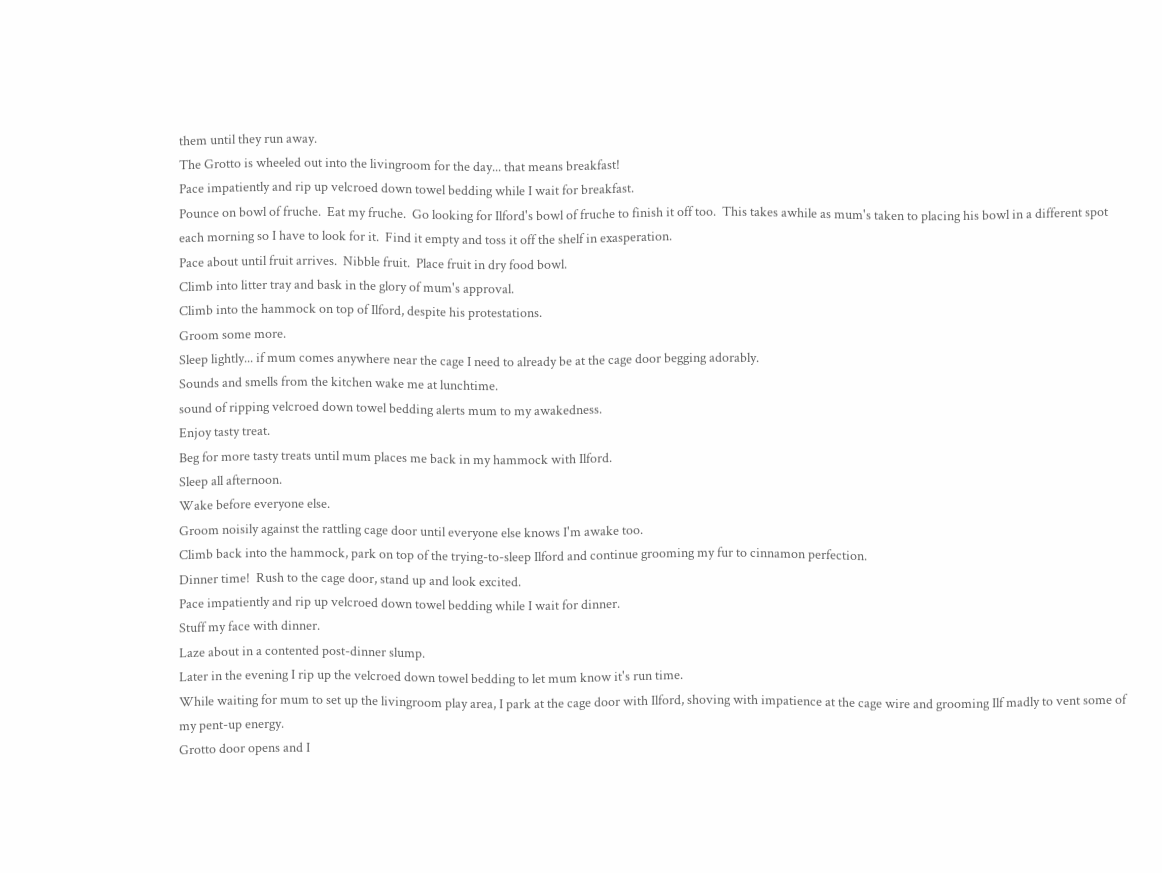them until they run away.
The Grotto is wheeled out into the livingroom for the day... that means breakfast!
Pace impatiently and rip up velcroed down towel bedding while I wait for breakfast.
Pounce on bowl of fruche.  Eat my fruche.  Go looking for Ilford's bowl of fruche to finish it off too.  This takes awhile as mum's taken to placing his bowl in a different spot each morning so I have to look for it.  Find it empty and toss it off the shelf in exasperation.
Pace about until fruit arrives.  Nibble fruit.  Place fruit in dry food bowl.
Climb into litter tray and bask in the glory of mum's approval.
Climb into the hammock on top of Ilford, despite his protestations.
Groom some more.
Sleep lightly... if mum comes anywhere near the cage I need to already be at the cage door begging adorably.
Sounds and smells from the kitchen wake me at lunchtime.
sound of ripping velcroed down towel bedding alerts mum to my awakedness.
Enjoy tasty treat.
Beg for more tasty treats until mum places me back in my hammock with Ilford.
Sleep all afternoon.
Wake before everyone else.
Groom noisily against the rattling cage door until everyone else knows I'm awake too.
Climb back into the hammock, park on top of the trying-to-sleep Ilford and continue grooming my fur to cinnamon perfection.
Dinner time!  Rush to the cage door, stand up and look excited.
Pace impatiently and rip up velcroed down towel bedding while I wait for dinner.
Stuff my face with dinner.
Laze about in a contented post-dinner slump.
Later in the evening I rip up the velcroed down towel bedding to let mum know it's run time.
While waiting for mum to set up the livingroom play area, I park at the cage door with Ilford, shoving with impatience at the cage wire and grooming Ilf madly to vent some of my pent-up energy.
Grotto door opens and I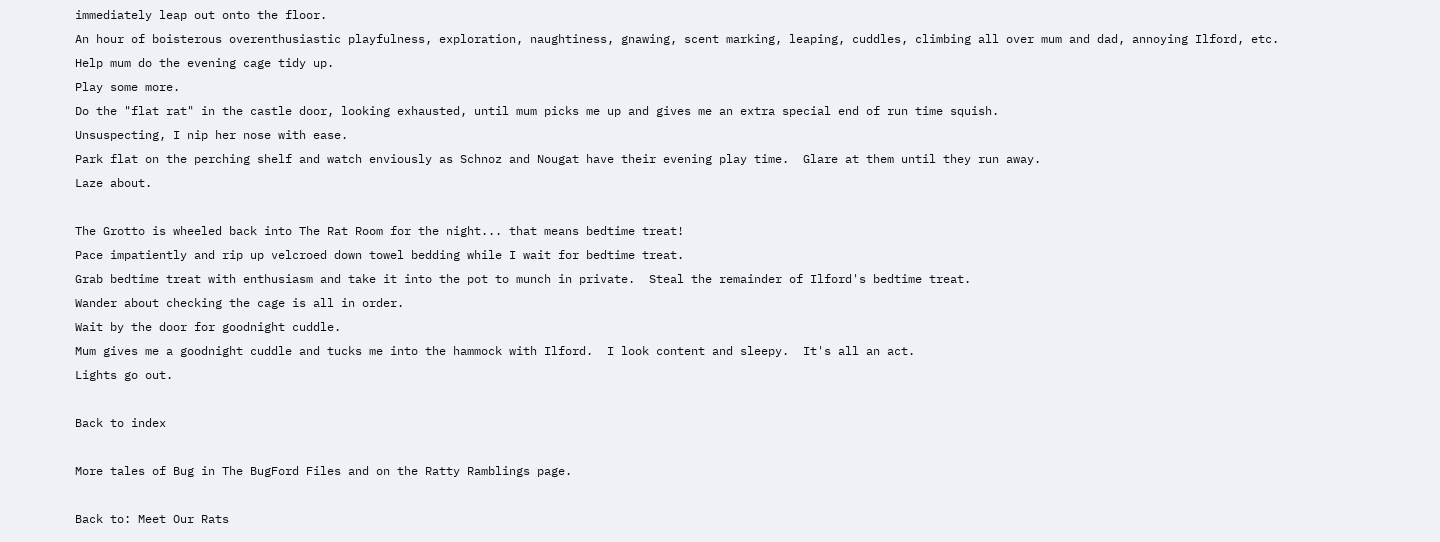immediately leap out onto the floor.
An hour of boisterous overenthusiastic playfulness, exploration, naughtiness, gnawing, scent marking, leaping, cuddles, climbing all over mum and dad, annoying Ilford, etc.
Help mum do the evening cage tidy up.
Play some more.
Do the "flat rat" in the castle door, looking exhausted, until mum picks me up and gives me an extra special end of run time squish.
Unsuspecting, I nip her nose with ease.
Park flat on the perching shelf and watch enviously as Schnoz and Nougat have their evening play time.  Glare at them until they run away.
Laze about.

The Grotto is wheeled back into The Rat Room for the night... that means bedtime treat!
Pace impatiently and rip up velcroed down towel bedding while I wait for bedtime treat.
Grab bedtime treat with enthusiasm and take it into the pot to munch in private.  Steal the remainder of Ilford's bedtime treat.
Wander about checking the cage is all in order.
Wait by the door for goodnight cuddle.
Mum gives me a goodnight cuddle and tucks me into the hammock with Ilford.  I look content and sleepy.  It's all an act.
Lights go out.

Back to index

More tales of Bug in The BugFord Files and on the Ratty Ramblings page.

Back to: Meet Our Rats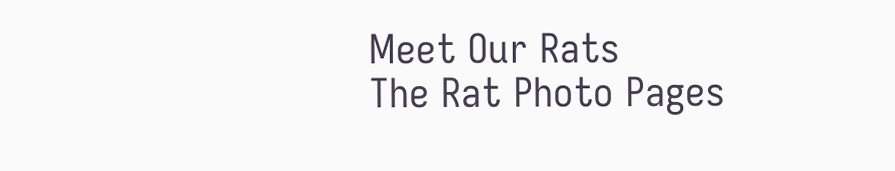Meet Our Rats
The Rat Photo Pages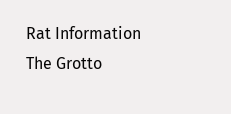Rat Information
The Grotto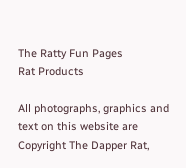The Ratty Fun Pages
Rat Products

All photographs, graphics and text on this website are Copyright The Dapper Rat,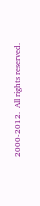2000-2012.  All rights reserved.